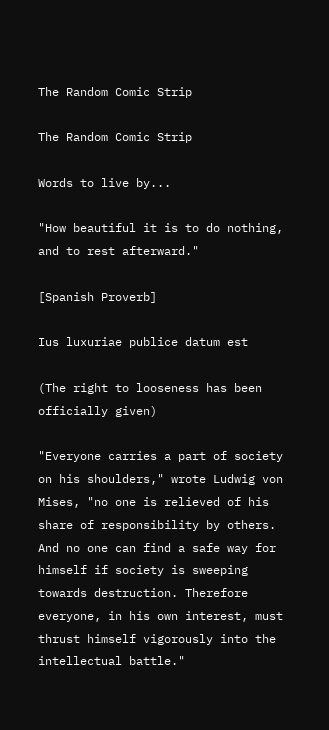The Random Comic Strip

The Random Comic Strip

Words to live by...

"How beautiful it is to do nothing, and to rest afterward."

[Spanish Proverb]

Ius luxuriae publice datum est

(The right to looseness has been officially given)

"Everyone carries a part of society on his shoulders," wrote Ludwig von Mises, "no one is relieved of his share of responsibility by others. And no one can find a safe way for himself if society is sweeping towards destruction. Therefore everyone, in his own interest, must thrust himself vigorously into the intellectual battle."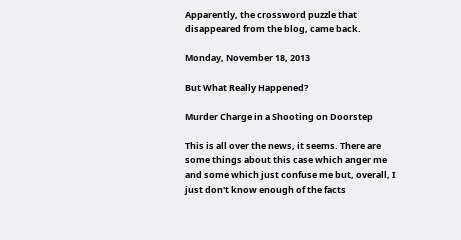Apparently, the crossword puzzle that disappeared from the blog, came back.

Monday, November 18, 2013

But What Really Happened?

Murder Charge in a Shooting on Doorstep

This is all over the news, it seems. There are some things about this case which anger me and some which just confuse me but, overall, I just don't know enough of the facts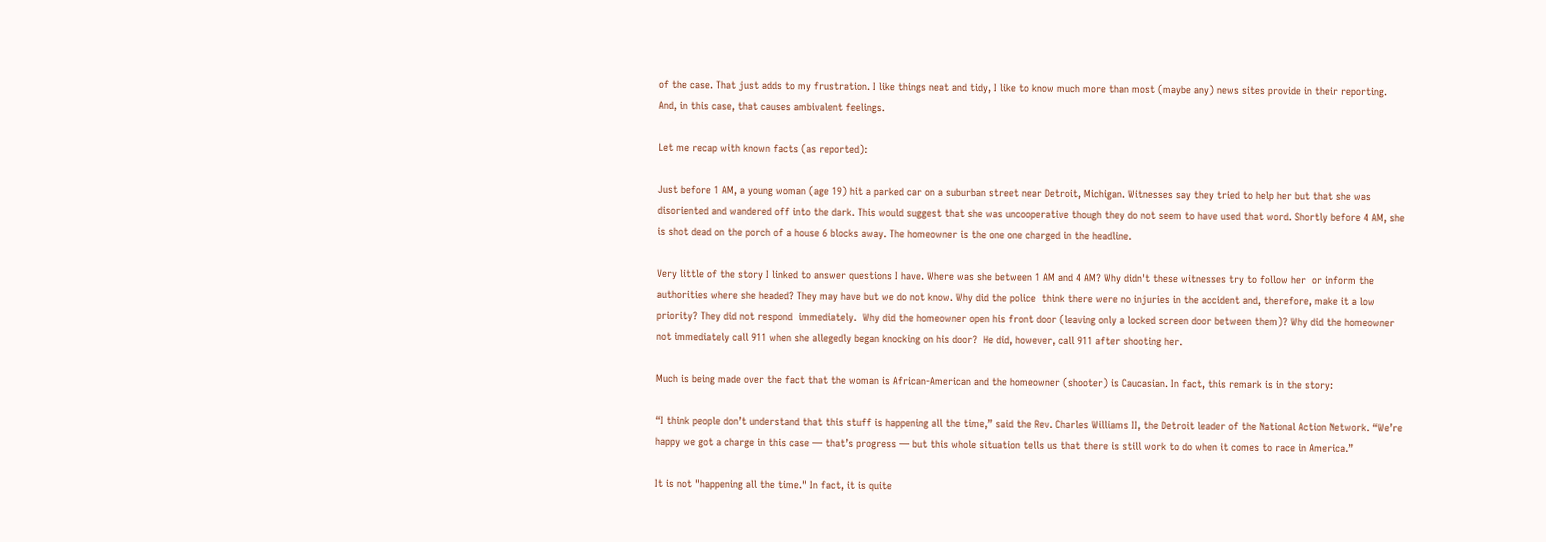of the case. That just adds to my frustration. I like things neat and tidy, I like to know much more than most (maybe any) news sites provide in their reporting.  And, in this case, that causes ambivalent feelings.

Let me recap with known facts (as reported):

Just before 1 AM, a young woman (age 19) hit a parked car on a suburban street near Detroit, Michigan. Witnesses say they tried to help her but that she was disoriented and wandered off into the dark. This would suggest that she was uncooperative though they do not seem to have used that word. Shortly before 4 AM, she is shot dead on the porch of a house 6 blocks away. The homeowner is the one one charged in the headline.

Very little of the story I linked to answer questions I have. Where was she between 1 AM and 4 AM? Why didn't these witnesses try to follow her  or inform the authorities where she headed? They may have but we do not know. Why did the police  think there were no injuries in the accident and, therefore, make it a low priority? They did not respond  immediately.  Why did the homeowner open his front door (leaving only a locked screen door between them)? Why did the homeowner not immediately call 911 when she allegedly began knocking on his door?  He did, however, call 911 after shooting her.

Much is being made over the fact that the woman is African-American and the homeowner (shooter) is Caucasian. In fact, this remark is in the story:

“I think people don’t understand that this stuff is happening all the time,” said the Rev. Charles Williams II, the Detroit leader of the National Action Network. “We’re happy we got a charge in this case — that’s progress — but this whole situation tells us that there is still work to do when it comes to race in America.”

It is not "happening all the time." In fact, it is quite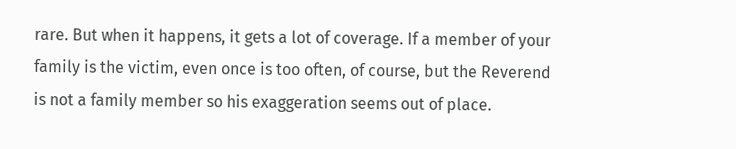rare. But when it happens, it gets a lot of coverage. If a member of your family is the victim, even once is too often, of course, but the Reverend is not a family member so his exaggeration seems out of place.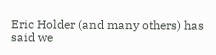Eric Holder (and many others) has said we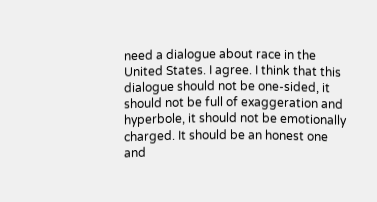need a dialogue about race in the United States. I agree. I think that this dialogue should not be one-sided, it should not be full of exaggeration and hyperbole, it should not be emotionally charged. It should be an honest one and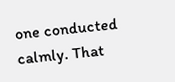one conducted calmly. That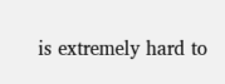is extremely hard to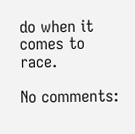do when it comes to race.

No comments: